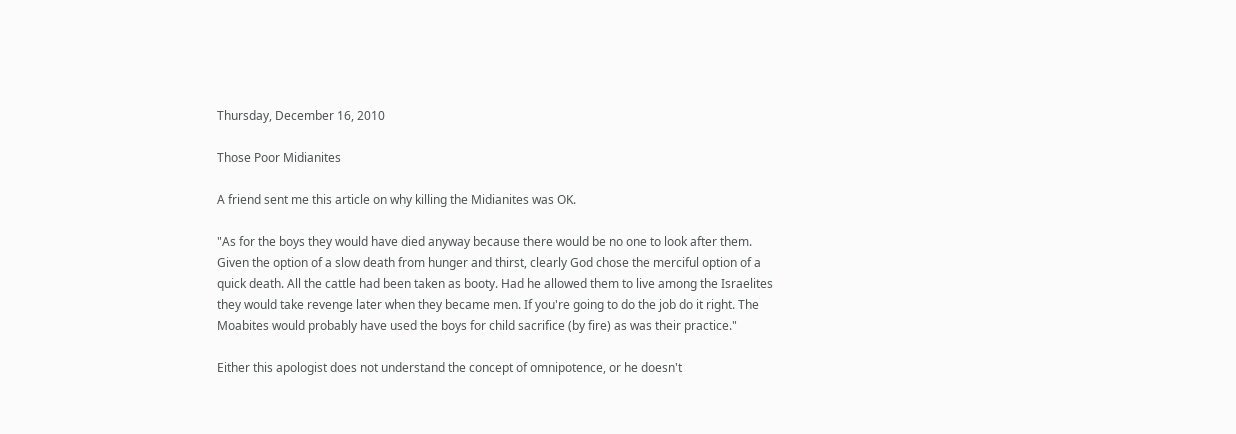Thursday, December 16, 2010

Those Poor Midianites

A friend sent me this article on why killing the Midianites was OK.

"As for the boys they would have died anyway because there would be no one to look after them. Given the option of a slow death from hunger and thirst, clearly God chose the merciful option of a quick death. All the cattle had been taken as booty. Had he allowed them to live among the Israelites they would take revenge later when they became men. If you're going to do the job do it right. The Moabites would probably have used the boys for child sacrifice (by fire) as was their practice."

Either this apologist does not understand the concept of omnipotence, or he doesn't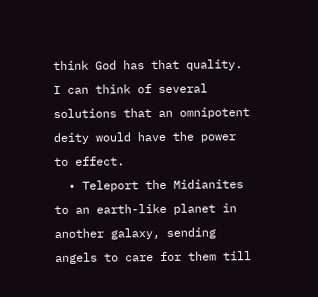think God has that quality. I can think of several solutions that an omnipotent deity would have the power to effect.
  • Teleport the Midianites to an earth-like planet in another galaxy, sending angels to care for them till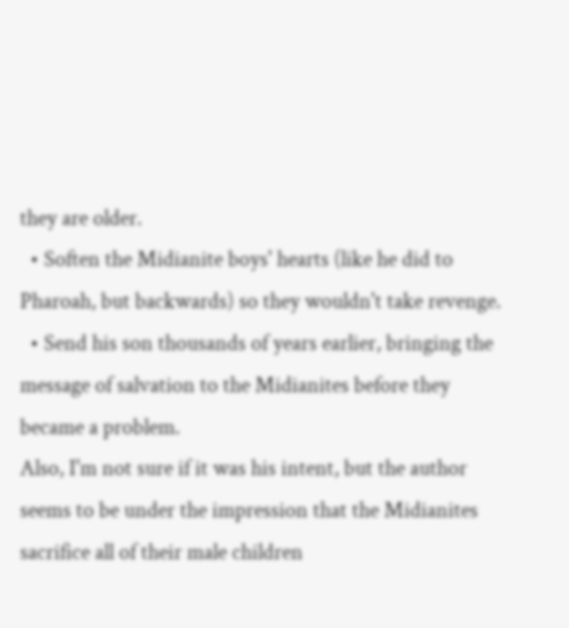they are older.
  • Soften the Midianite boys' hearts (like he did to Pharoah, but backwards) so they wouldn't take revenge.
  • Send his son thousands of years earlier, bringing the message of salvation to the Midianites before they became a problem.
Also, I'm not sure if it was his intent, but the author seems to be under the impression that the Midianites sacrifice all of their male children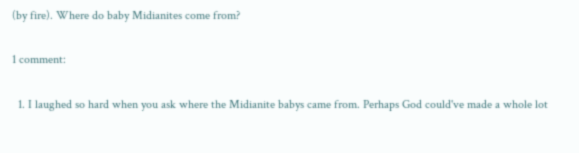(by fire). Where do baby Midianites come from?

1 comment:

  1. I laughed so hard when you ask where the Midianite babys came from. Perhaps God could've made a whole lot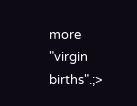more "virgin births".;>